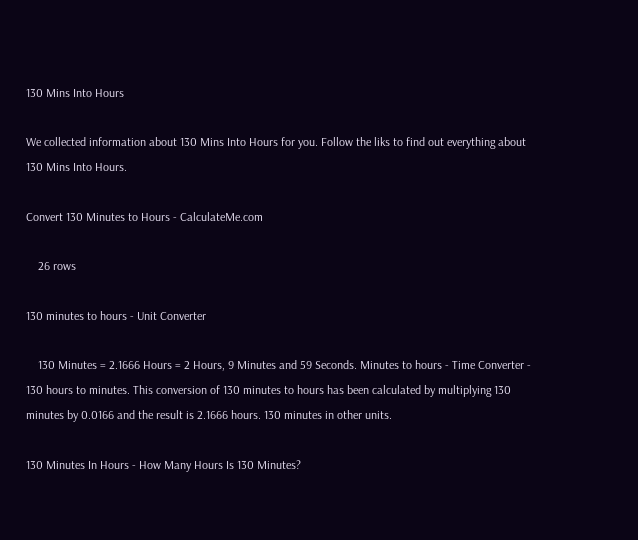130 Mins Into Hours

We collected information about 130 Mins Into Hours for you. Follow the liks to find out everything about 130 Mins Into Hours.

Convert 130 Minutes to Hours - CalculateMe.com

    26 rows

130 minutes to hours - Unit Converter

    130 Minutes = 2.1666 Hours = 2 Hours, 9 Minutes and 59 Seconds. Minutes to hours - Time Converter - 130 hours to minutes. This conversion of 130 minutes to hours has been calculated by multiplying 130 minutes by 0.0166 and the result is 2.1666 hours. 130 minutes in other units.

130 Minutes In Hours - How Many Hours Is 130 Minutes?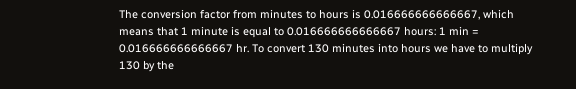The conversion factor from minutes to hours is 0.016666666666667, which means that 1 minute is equal to 0.016666666666667 hours: 1 min = 0.016666666666667 hr. To convert 130 minutes into hours we have to multiply 130 by the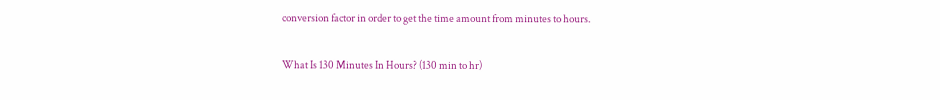conversion factor in order to get the time amount from minutes to hours.

What Is 130 Minutes In Hours? (130 min to hr)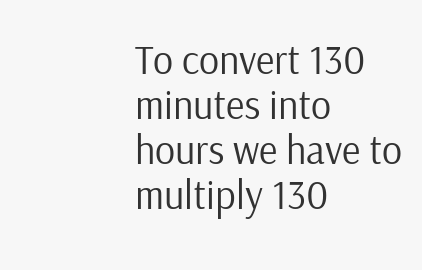To convert 130 minutes into hours we have to multiply 130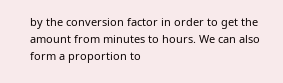by the conversion factor in order to get the amount from minutes to hours. We can also form a proportion to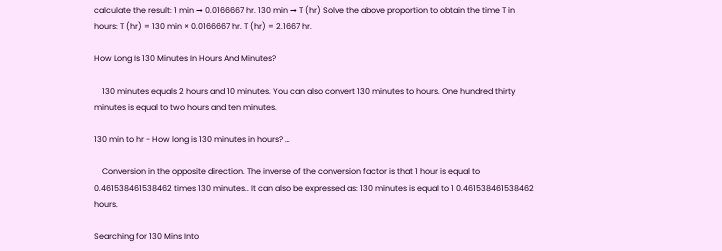calculate the result: 1 min → 0.0166667 hr. 130 min → T (hr) Solve the above proportion to obtain the time T in hours: T (hr) = 130 min × 0.0166667 hr. T (hr) = 2.1667 hr.

How Long Is 130 Minutes In Hours And Minutes?

    130 minutes equals 2 hours and 10 minutes. You can also convert 130 minutes to hours. One hundred thirty minutes is equal to two hours and ten minutes.

130 min to hr - How long is 130 minutes in hours? …

    Conversion in the opposite direction. The inverse of the conversion factor is that 1 hour is equal to 0.461538461538462 times 130 minutes.. It can also be expressed as: 130 minutes is equal to 1 0.461538461538462 hours.

Searching for 130 Mins Into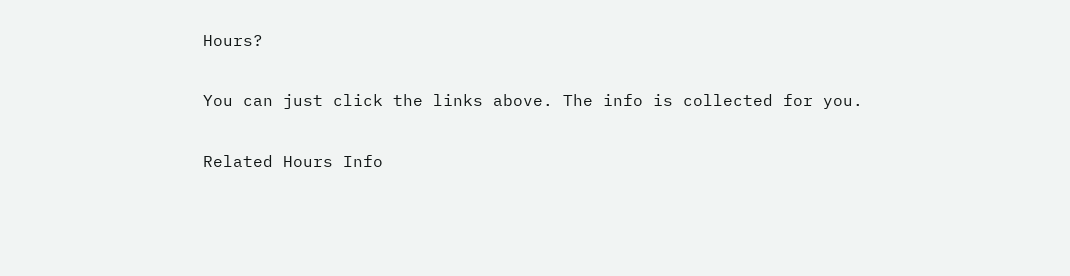Hours?

You can just click the links above. The info is collected for you.

Related Hours Info